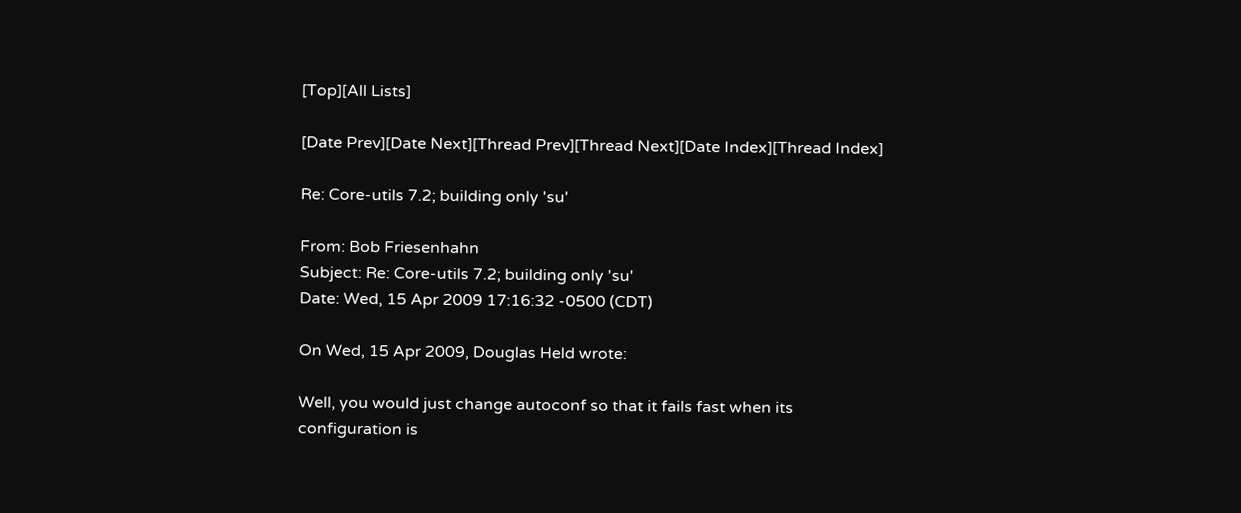[Top][All Lists]

[Date Prev][Date Next][Thread Prev][Thread Next][Date Index][Thread Index]

Re: Core-utils 7.2; building only 'su'

From: Bob Friesenhahn
Subject: Re: Core-utils 7.2; building only 'su'
Date: Wed, 15 Apr 2009 17:16:32 -0500 (CDT)

On Wed, 15 Apr 2009, Douglas Held wrote:

Well, you would just change autoconf so that it fails fast when its
configuration is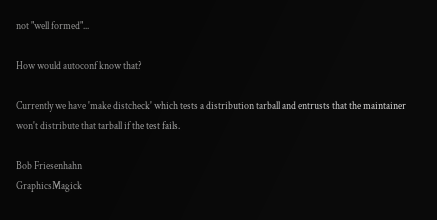not "well formed"...

How would autoconf know that?

Currently we have 'make distcheck' which tests a distribution tarball and entrusts that the maintainer won't distribute that tarball if the test fails.

Bob Friesenhahn
GraphicsMagick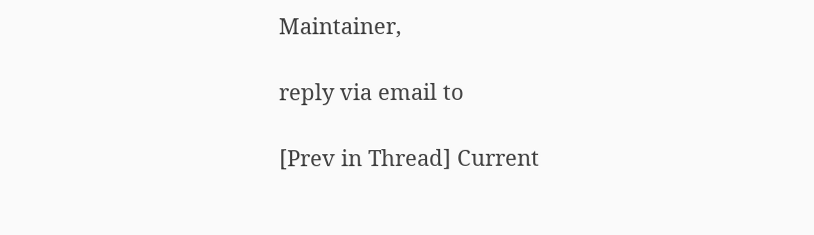Maintainer,

reply via email to

[Prev in Thread] Current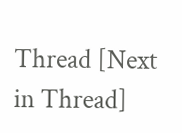Thread [Next in Thread]